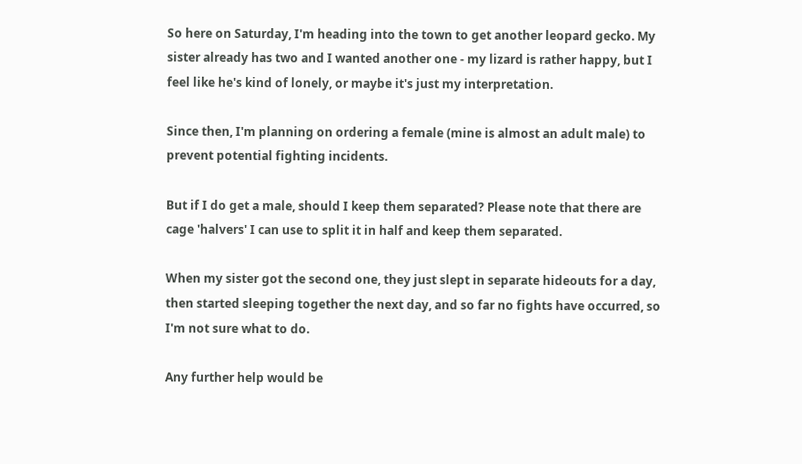So here on Saturday, I'm heading into the town to get another leopard gecko. My sister already has two and I wanted another one - my lizard is rather happy, but I feel like he's kind of lonely, or maybe it's just my interpretation.

Since then, I'm planning on ordering a female (mine is almost an adult male) to prevent potential fighting incidents.

But if I do get a male, should I keep them separated? Please note that there are cage 'halvers' I can use to split it in half and keep them separated.

When my sister got the second one, they just slept in separate hideouts for a day, then started sleeping together the next day, and so far no fights have occurred, so I'm not sure what to do.

Any further help would be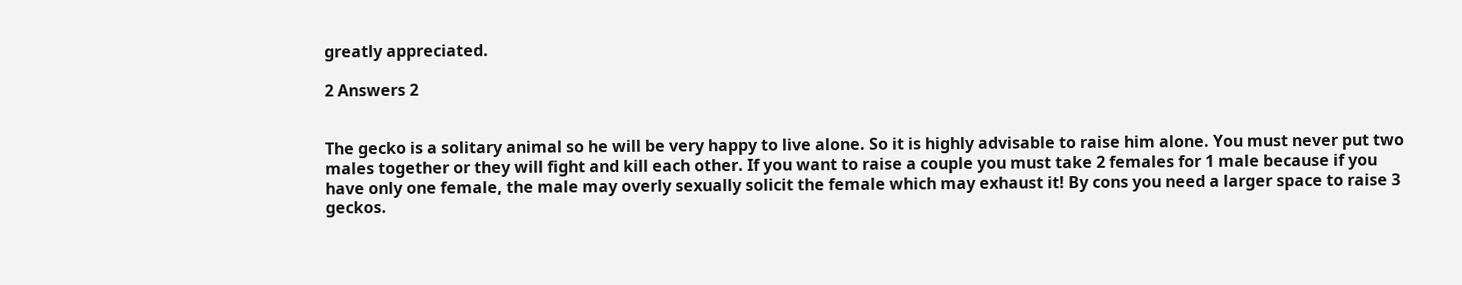greatly appreciated.

2 Answers 2


The gecko is a solitary animal so he will be very happy to live alone. So it is highly advisable to raise him alone. You must never put two males together or they will fight and kill each other. If you want to raise a couple you must take 2 females for 1 male because if you have only one female, the male may overly sexually solicit the female which may exhaust it! By cons you need a larger space to raise 3 geckos.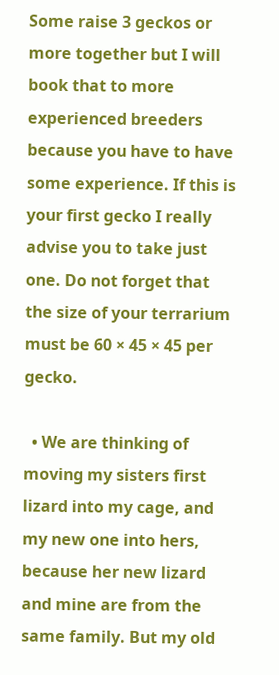Some raise 3 geckos or more together but I will book that to more experienced breeders because you have to have some experience. If this is your first gecko I really advise you to take just one. Do not forget that the size of your terrarium must be 60 × 45 × 45 per gecko.

  • We are thinking of moving my sisters first lizard into my cage, and my new one into hers, because her new lizard and mine are from the same family. But my old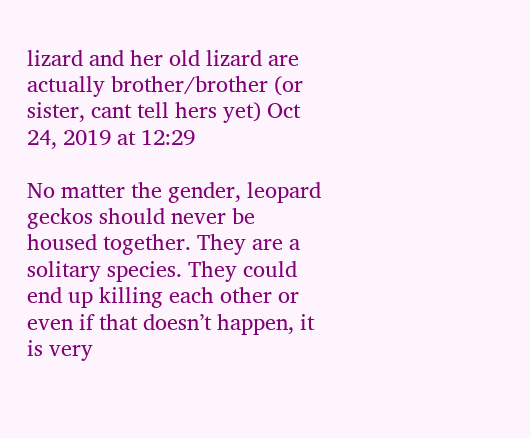lizard and her old lizard are actually brother/brother (or sister, cant tell hers yet) Oct 24, 2019 at 12:29

No matter the gender, leopard geckos should never be housed together. They are a solitary species. They could end up killing each other or even if that doesn’t happen, it is very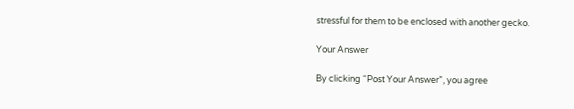stressful for them to be enclosed with another gecko.

Your Answer

By clicking “Post Your Answer”, you agree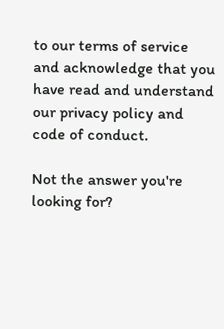to our terms of service and acknowledge that you have read and understand our privacy policy and code of conduct.

Not the answer you're looking for?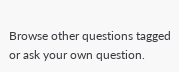Browse other questions tagged or ask your own question.